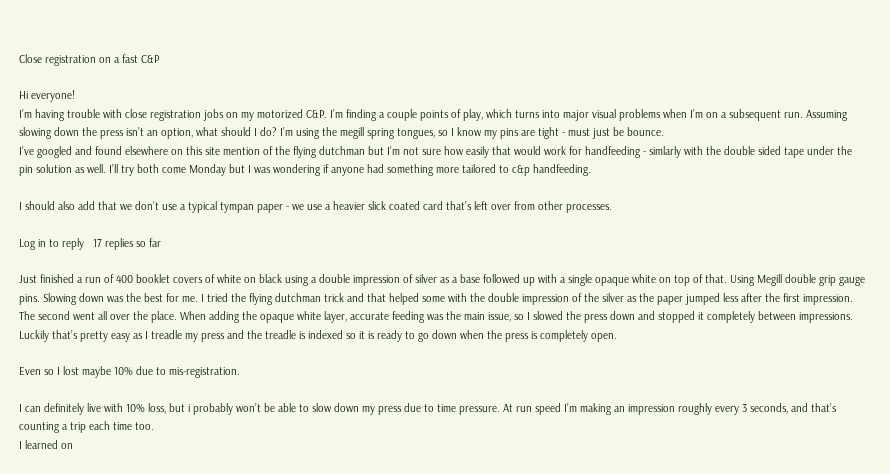Close registration on a fast C&P

Hi everyone!
I’m having trouble with close registration jobs on my motorized C&P. I’m finding a couple points of play, which turns into major visual problems when I’m on a subsequent run. Assuming slowing down the press isn’t an option, what should I do? I’m using the megill spring tongues, so I know my pins are tight - must just be bounce.
I’ve googled and found elsewhere on this site mention of the flying dutchman but I’m not sure how easily that would work for handfeeding - simlarly with the double sided tape under the pin solution as well. I’ll try both come Monday but I was wondering if anyone had something more tailored to c&p handfeeding.

I should also add that we don’t use a typical tympan paper - we use a heavier slick coated card that’s left over from other processes.

Log in to reply   17 replies so far

Just finished a run of 400 booklet covers of white on black using a double impression of silver as a base followed up with a single opaque white on top of that. Using Megill double grip gauge pins. Slowing down was the best for me. I tried the flying dutchman trick and that helped some with the double impression of the silver as the paper jumped less after the first impression. The second went all over the place. When adding the opaque white layer, accurate feeding was the main issue, so I slowed the press down and stopped it completely between impressions. Luckily that’s pretty easy as I treadle my press and the treadle is indexed so it is ready to go down when the press is completely open.

Even so I lost maybe 10% due to mis-registration.

I can definitely live with 10% loss, but i probably won’t be able to slow down my press due to time pressure. At run speed I’m making an impression roughly every 3 seconds, and that’s counting a trip each time too.
I learned on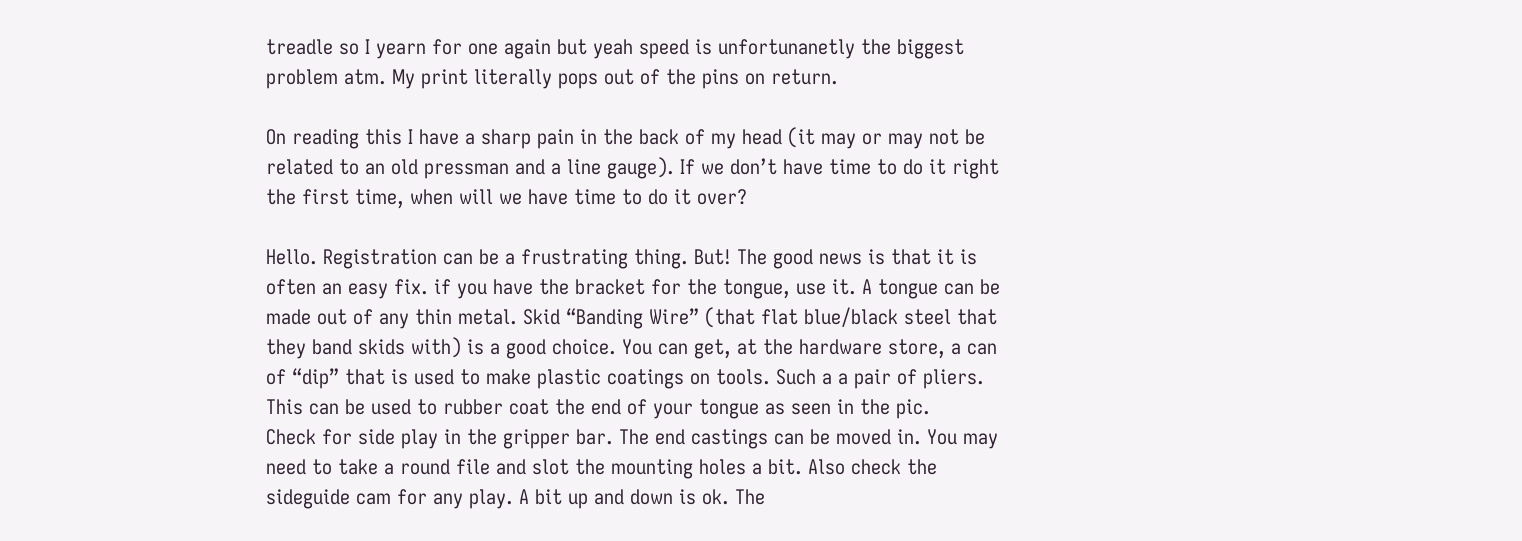treadle so I yearn for one again but yeah speed is unfortunanetly the biggest problem atm. My print literally pops out of the pins on return.

On reading this I have a sharp pain in the back of my head (it may or may not be related to an old pressman and a line gauge). If we don’t have time to do it right the first time, when will we have time to do it over?

Hello. Registration can be a frustrating thing. But! The good news is that it is often an easy fix. if you have the bracket for the tongue, use it. A tongue can be made out of any thin metal. Skid “Banding Wire” (that flat blue/black steel that they band skids with) is a good choice. You can get, at the hardware store, a can of “dip” that is used to make plastic coatings on tools. Such a a pair of pliers. This can be used to rubber coat the end of your tongue as seen in the pic.
Check for side play in the gripper bar. The end castings can be moved in. You may need to take a round file and slot the mounting holes a bit. Also check the sideguide cam for any play. A bit up and down is ok. The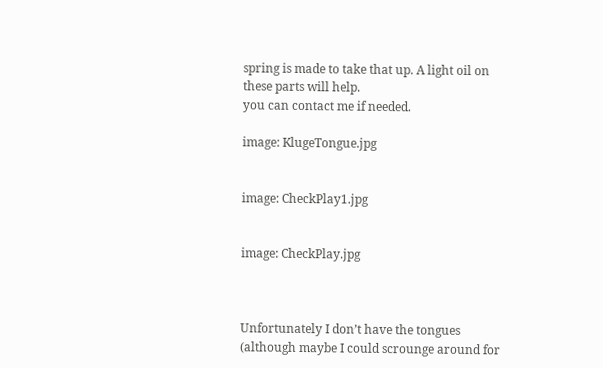spring is made to take that up. A light oil on these parts will help.
you can contact me if needed.

image: KlugeTongue.jpg


image: CheckPlay1.jpg


image: CheckPlay.jpg



Unfortunately I don’t have the tongues (although maybe I could scrounge around for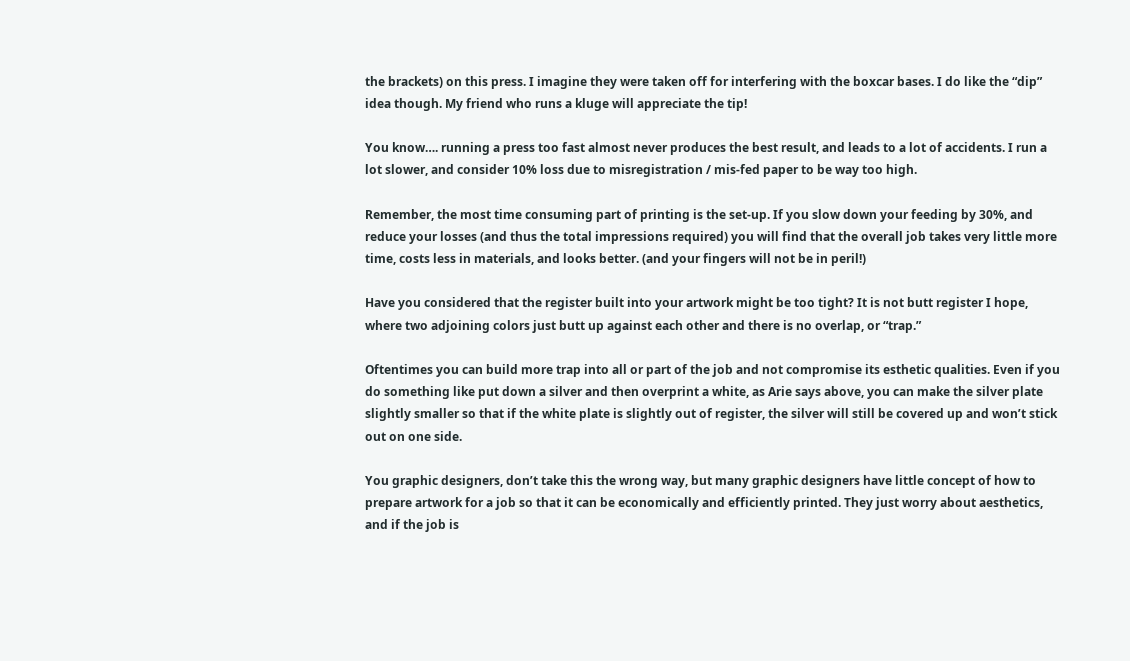the brackets) on this press. I imagine they were taken off for interfering with the boxcar bases. I do like the “dip” idea though. My friend who runs a kluge will appreciate the tip!

You know…. running a press too fast almost never produces the best result, and leads to a lot of accidents. I run a lot slower, and consider 10% loss due to misregistration / mis-fed paper to be way too high.

Remember, the most time consuming part of printing is the set-up. If you slow down your feeding by 30%, and reduce your losses (and thus the total impressions required) you will find that the overall job takes very little more time, costs less in materials, and looks better. (and your fingers will not be in peril!)

Have you considered that the register built into your artwork might be too tight? It is not butt register I hope, where two adjoining colors just butt up against each other and there is no overlap, or “trap.”

Oftentimes you can build more trap into all or part of the job and not compromise its esthetic qualities. Even if you do something like put down a silver and then overprint a white, as Arie says above, you can make the silver plate slightly smaller so that if the white plate is slightly out of register, the silver will still be covered up and won’t stick out on one side.

You graphic designers, don’t take this the wrong way, but many graphic designers have little concept of how to prepare artwork for a job so that it can be economically and efficiently printed. They just worry about aesthetics, and if the job is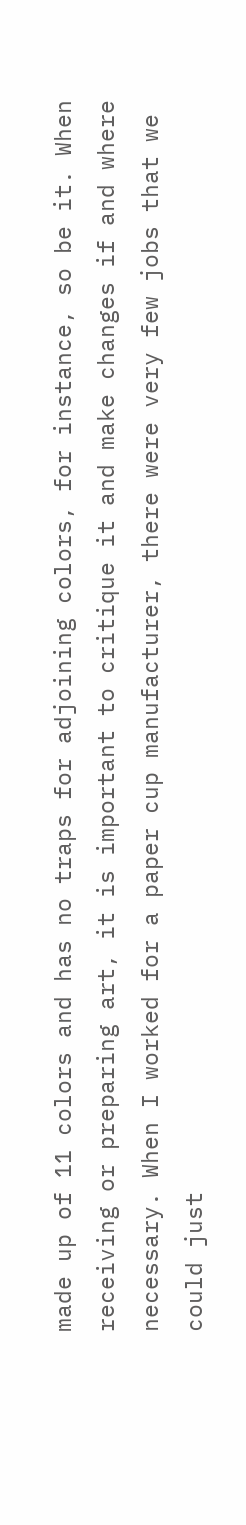made up of 11 colors and has no traps for adjoining colors, for instance, so be it. When receiving or preparing art, it is important to critique it and make changes if and where necessary. When I worked for a paper cup manufacturer, there were very few jobs that we could just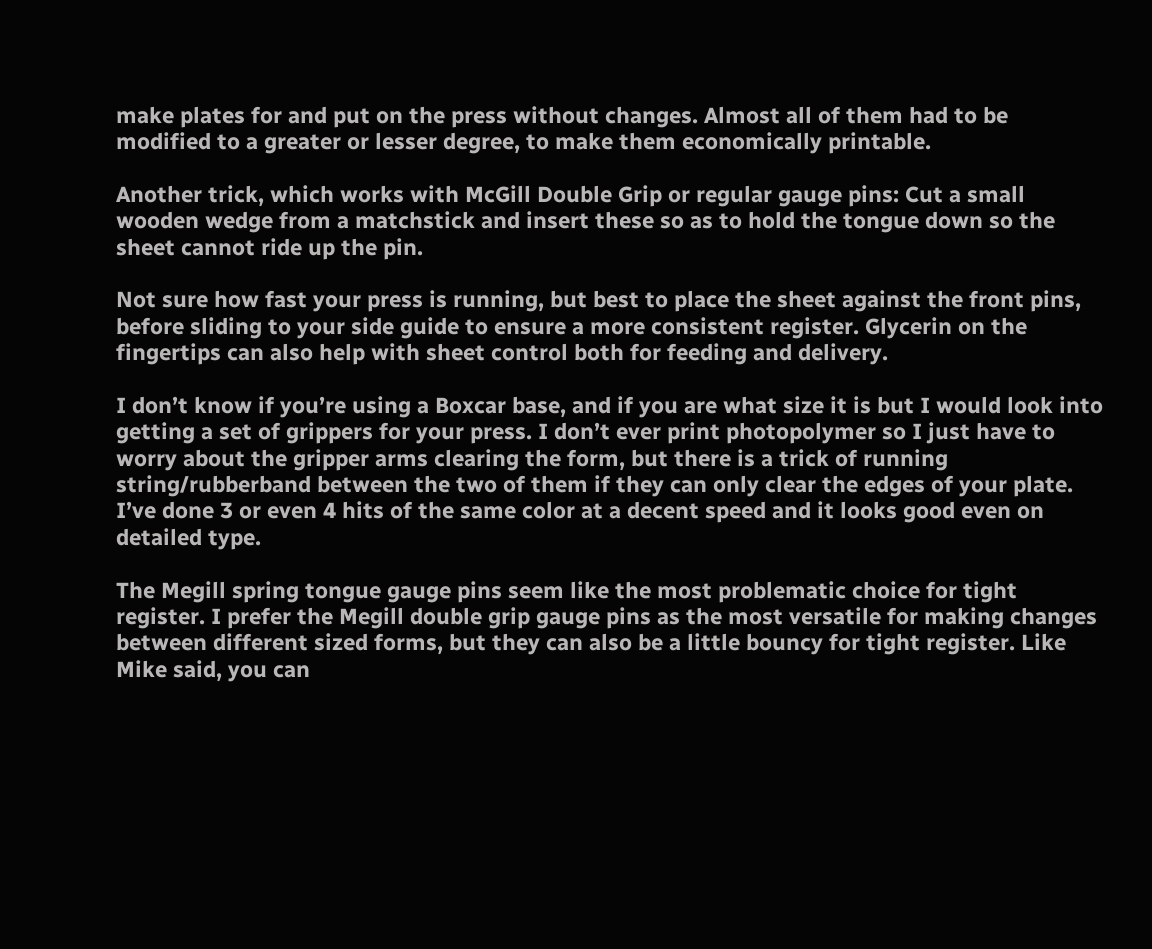make plates for and put on the press without changes. Almost all of them had to be modified to a greater or lesser degree, to make them economically printable.

Another trick, which works with McGill Double Grip or regular gauge pins: Cut a small wooden wedge from a matchstick and insert these so as to hold the tongue down so the sheet cannot ride up the pin.

Not sure how fast your press is running, but best to place the sheet against the front pins, before sliding to your side guide to ensure a more consistent register. Glycerin on the fingertips can also help with sheet control both for feeding and delivery.

I don’t know if you’re using a Boxcar base, and if you are what size it is but I would look into getting a set of grippers for your press. I don’t ever print photopolymer so I just have to worry about the gripper arms clearing the form, but there is a trick of running string/rubberband between the two of them if they can only clear the edges of your plate. I’ve done 3 or even 4 hits of the same color at a decent speed and it looks good even on detailed type.

The Megill spring tongue gauge pins seem like the most problematic choice for tight register. I prefer the Megill double grip gauge pins as the most versatile for making changes between different sized forms, but they can also be a little bouncy for tight register. Like Mike said, you can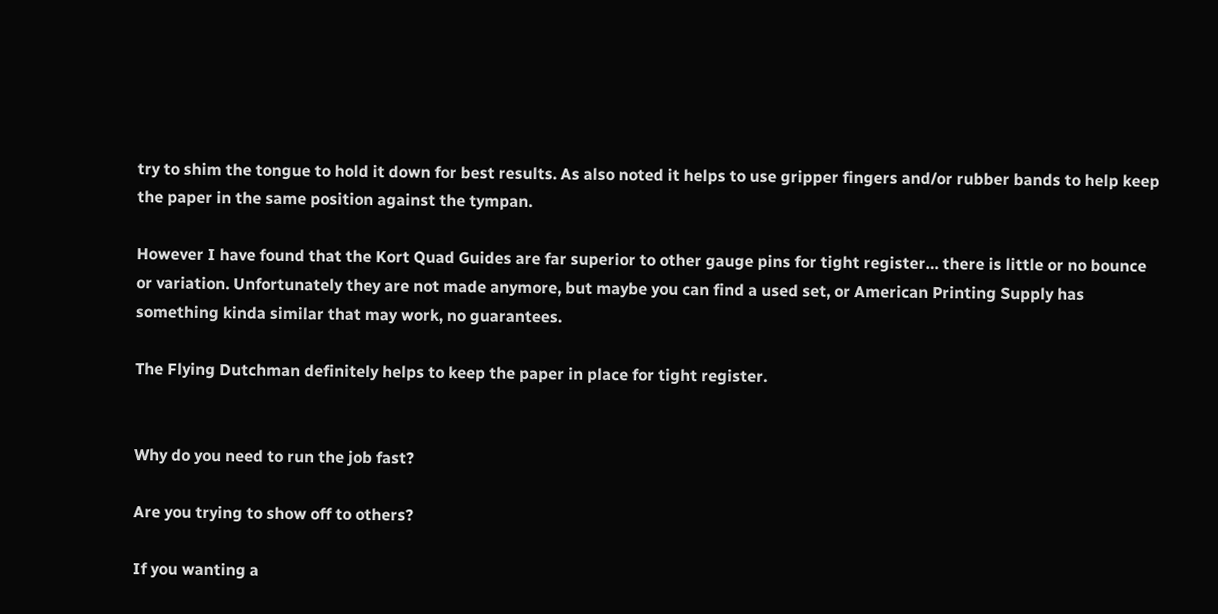try to shim the tongue to hold it down for best results. As also noted it helps to use gripper fingers and/or rubber bands to help keep the paper in the same position against the tympan.

However I have found that the Kort Quad Guides are far superior to other gauge pins for tight register… there is little or no bounce or variation. Unfortunately they are not made anymore, but maybe you can find a used set, or American Printing Supply has something kinda similar that may work, no guarantees.

The Flying Dutchman definitely helps to keep the paper in place for tight register.


Why do you need to run the job fast?

Are you trying to show off to others?

If you wanting a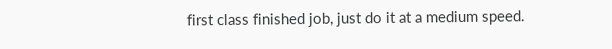first class finished job, just do it at a medium speed.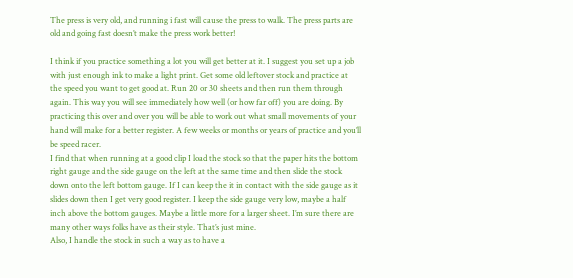The press is very old, and running i fast will cause the press to walk. The press parts are old and going fast doesn’t make the press work better!

I think if you practice something a lot you will get better at it. I suggest you set up a job with just enough ink to make a light print. Get some old leftover stock and practice at the speed you want to get good at. Run 20 or 30 sheets and then run them through again. This way you will see immediately how well (or how far off) you are doing. By practicing this over and over you will be able to work out what small movements of your hand will make for a better register. A few weeks or months or years of practice and you’ll be speed racer.
I find that when running at a good clip I load the stock so that the paper hits the bottom right gauge and the side gauge on the left at the same time and then slide the stock down onto the left bottom gauge. If I can keep the it in contact with the side gauge as it slides down then I get very good register. I keep the side gauge very low, maybe a half inch above the bottom gauges. Maybe a little more for a larger sheet. I’m sure there are many other ways folks have as their style. That’s just mine.
Also, I handle the stock in such a way as to have a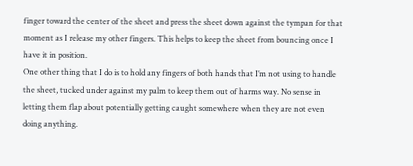finger toward the center of the sheet and press the sheet down against the tympan for that moment as I release my other fingers. This helps to keep the sheet from bouncing once I have it in position.
One other thing that I do is to hold any fingers of both hands that I’m not using to handle the sheet, tucked under against my palm to keep them out of harms way. No sense in letting them flap about potentially getting caught somewhere when they are not even doing anything.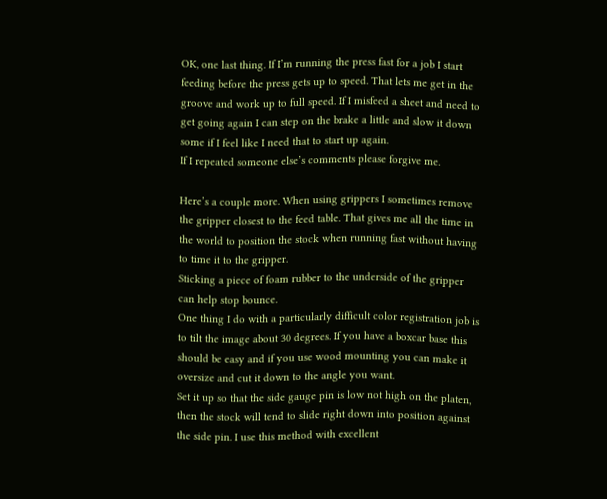OK, one last thing. If I’m running the press fast for a job I start feeding before the press gets up to speed. That lets me get in the groove and work up to full speed. If I misfeed a sheet and need to get going again I can step on the brake a little and slow it down some if I feel like I need that to start up again.
If I repeated someone else’s comments please forgive me.

Here’s a couple more. When using grippers I sometimes remove the gripper closest to the feed table. That gives me all the time in the world to position the stock when running fast without having to time it to the gripper.
Sticking a piece of foam rubber to the underside of the gripper can help stop bounce.
One thing I do with a particularly difficult color registration job is to tilt the image about 30 degrees. If you have a boxcar base this should be easy and if you use wood mounting you can make it oversize and cut it down to the angle you want.
Set it up so that the side gauge pin is low not high on the platen, then the stock will tend to slide right down into position against the side pin. I use this method with excellent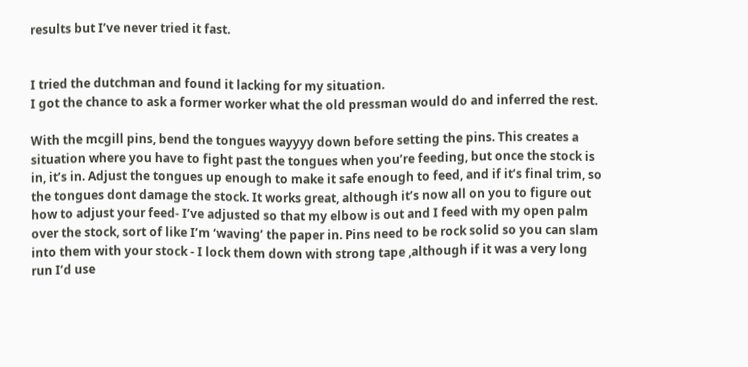results but I’ve never tried it fast.


I tried the dutchman and found it lacking for my situation.
I got the chance to ask a former worker what the old pressman would do and inferred the rest.

With the mcgill pins, bend the tongues wayyyy down before setting the pins. This creates a situation where you have to fight past the tongues when you’re feeding, but once the stock is in, it’s in. Adjust the tongues up enough to make it safe enough to feed, and if it’s final trim, so the tongues dont damage the stock. It works great, although it’s now all on you to figure out how to adjust your feed- I’ve adjusted so that my elbow is out and I feed with my open palm over the stock, sort of like I’m ‘waving’ the paper in. Pins need to be rock solid so you can slam into them with your stock - I lock them down with strong tape ,although if it was a very long run I’d use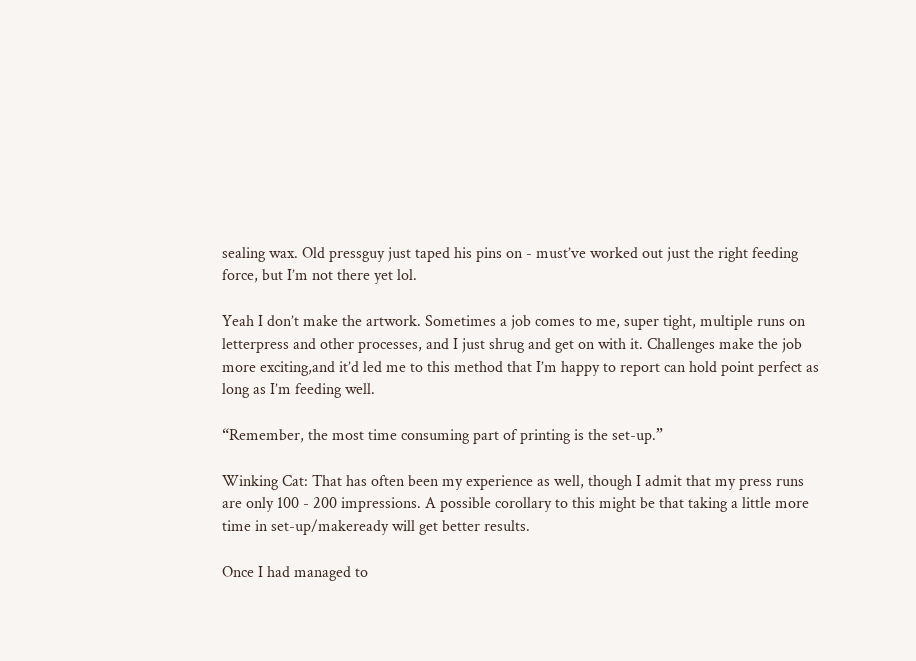sealing wax. Old pressguy just taped his pins on - must’ve worked out just the right feeding force, but I’m not there yet lol.

Yeah I don’t make the artwork. Sometimes a job comes to me, super tight, multiple runs on letterpress and other processes, and I just shrug and get on with it. Challenges make the job more exciting,and it’d led me to this method that I’m happy to report can hold point perfect as long as I’m feeding well.

“Remember, the most time consuming part of printing is the set-up.”

Winking Cat: That has often been my experience as well, though I admit that my press runs are only 100 - 200 impressions. A possible corollary to this might be that taking a little more time in set-up/makeready will get better results.

Once I had managed to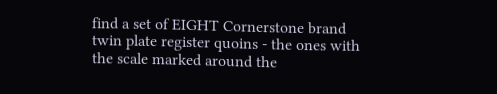find a set of EIGHT Cornerstone brand twin plate register quoins - the ones with the scale marked around the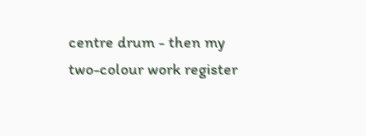centre drum - then my two-colour work register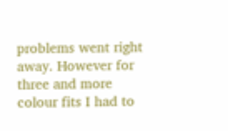problems went right away. However for three and more colour fits I had to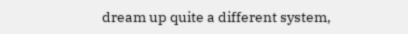dream up quite a different system,